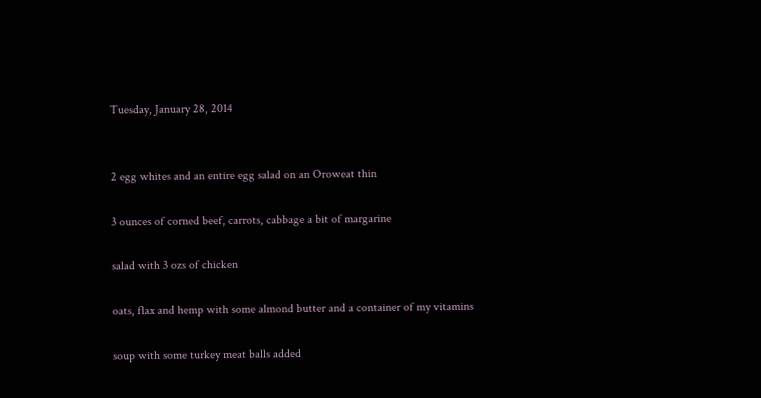Tuesday, January 28, 2014


2 egg whites and an entire egg salad on an Oroweat thin

3 ounces of corned beef, carrots, cabbage a bit of margarine

salad with 3 ozs of chicken

oats, flax and hemp with some almond butter and a container of my vitamins

soup with some turkey meat balls added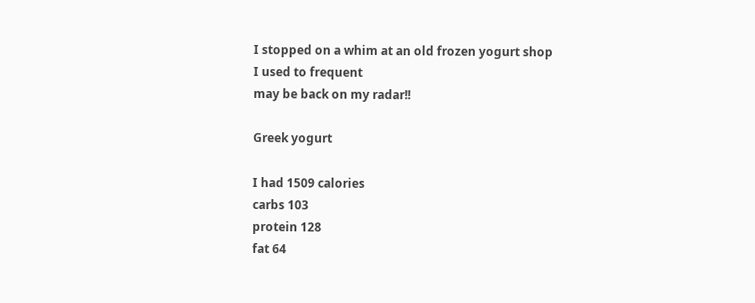I stopped on a whim at an old frozen yogurt shop I used to frequent
may be back on my radar!!

Greek yogurt

I had 1509 calories
carbs 103
protein 128
fat 64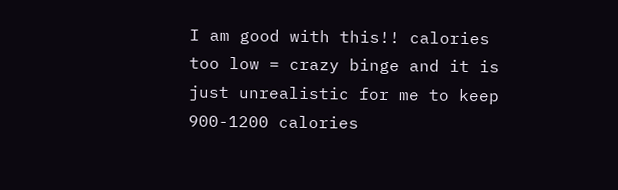I am good with this!! calories too low = crazy binge and it is just unrealistic for me to keep 900-1200 calories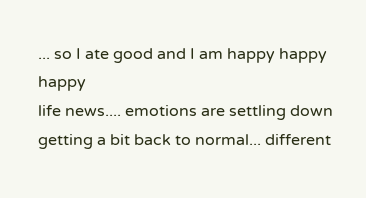... so I ate good and I am happy happy happy
life news.... emotions are settling down
getting a bit back to normal... different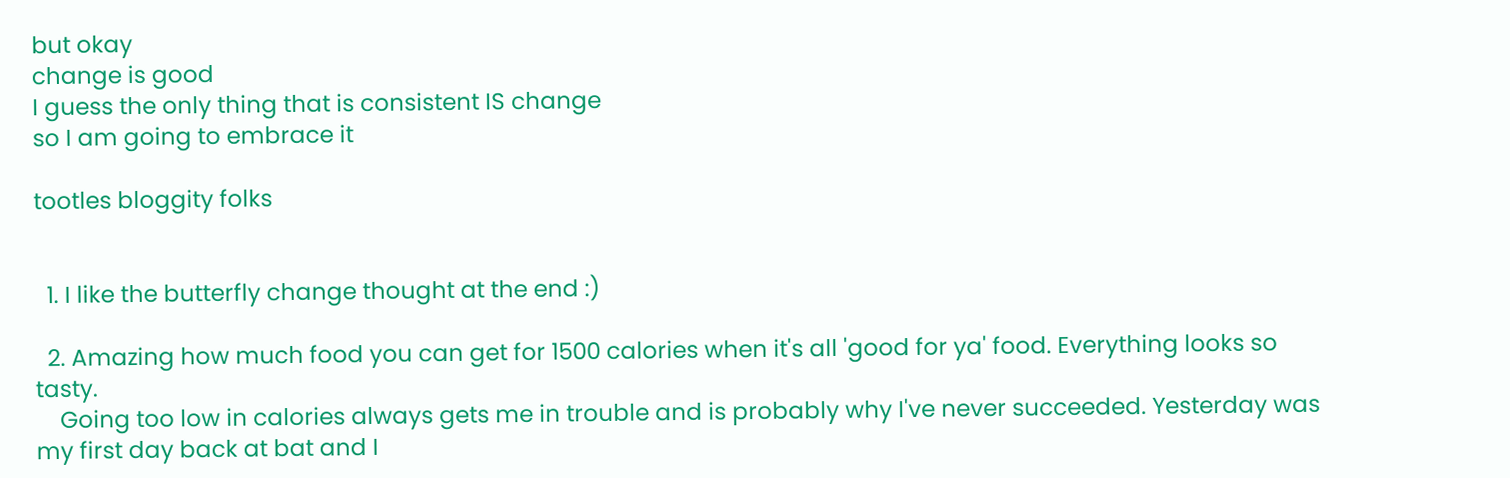but okay
change is good
I guess the only thing that is consistent IS change
so I am going to embrace it

tootles bloggity folks


  1. I like the butterfly change thought at the end :)

  2. Amazing how much food you can get for 1500 calories when it's all 'good for ya' food. Everything looks so tasty.
    Going too low in calories always gets me in trouble and is probably why I've never succeeded. Yesterday was my first day back at bat and I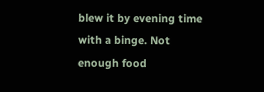blew it by evening time with a binge. Not enough food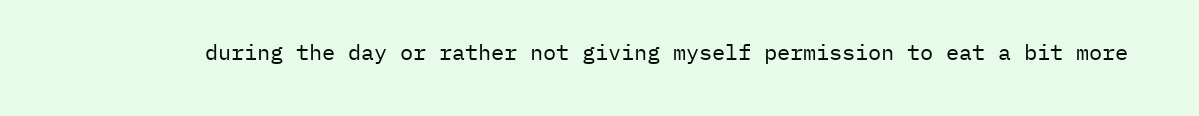during the day or rather not giving myself permission to eat a bit more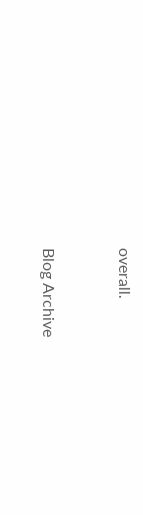overall.


Blog Archive